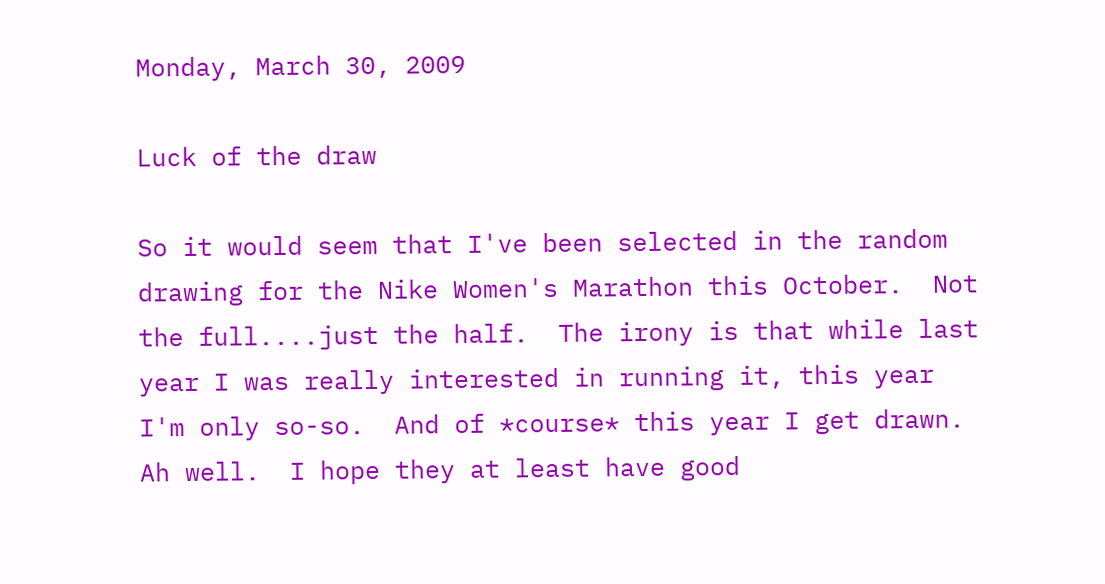Monday, March 30, 2009

Luck of the draw

So it would seem that I've been selected in the random drawing for the Nike Women's Marathon this October.  Not the full....just the half.  The irony is that while last year I was really interested in running it, this year I'm only so-so.  And of *course* this year I get drawn.  Ah well.  I hope they at least have good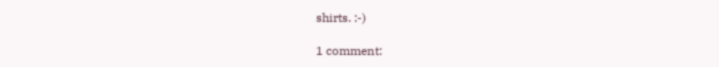shirts. :-)

1 comment: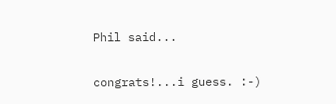Phil said...

congrats!...i guess. :-)